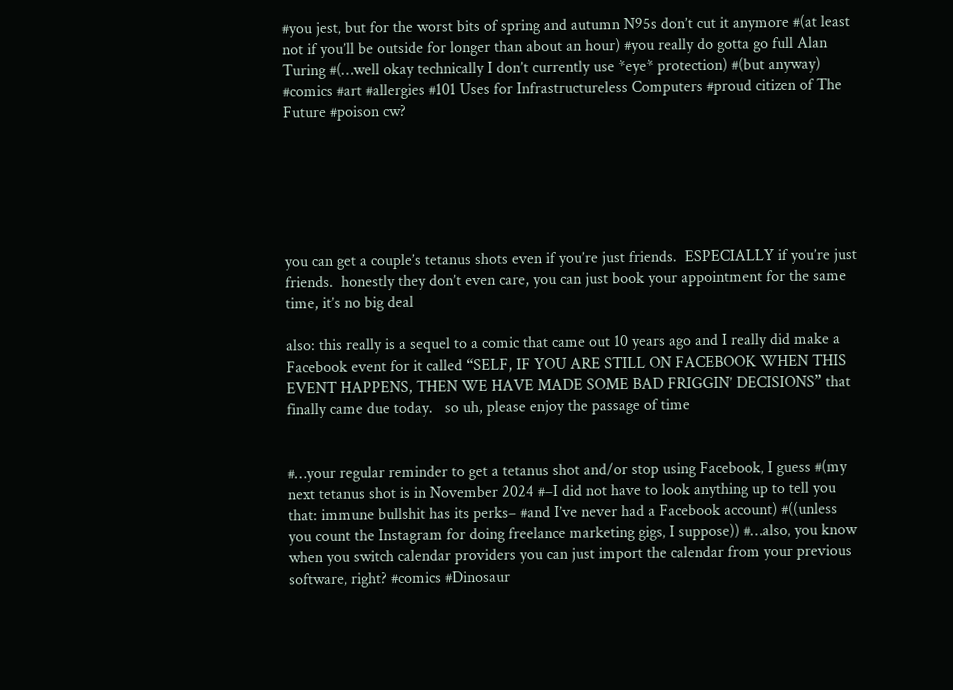#you jest‚ but for the worst bits of spring and autumn N95s don’t cut it anymore #(at least not if you’ll be outside for longer than about an hour) #you really do gotta go full Alan Turing #(…well okay technically I don’t currently use *eye* protection) #(but anyway) #comics #art #allergies #101 Uses for Infrastructureless Computers #proud citizen of The Future #poison cw?






you can get a couple’s tetanus shots even if you’re just friends.  ESPECIALLY if you’re just friends.  honestly they don’t even care, you can just book your appointment for the same time, it’s no big deal

also: this really is a sequel to a comic that came out 10 years ago and I really did make a Facebook event for it called “SELF, IF YOU ARE STILL ON FACEBOOK WHEN THIS EVENT HAPPENS, THEN WE HAVE MADE SOME BAD FRIGGIN’ DECISIONS” that finally came due today.   so uh, please enjoy the passage of time


#…your regular reminder to get a tetanus shot and/or stop using Facebook‚ I guess #(my next tetanus shot is in November 2024 #–I did not have to look anything up to tell you that: immune bullshit has its perks– #and I’ve never had a Facebook account) #((unless you count the Instagram for doing freelance marketing gigs‚ I suppose)) #…also‚ you know when you switch calendar providers you can just import the calendar from your previous software‚ right? #comics #Dinosaur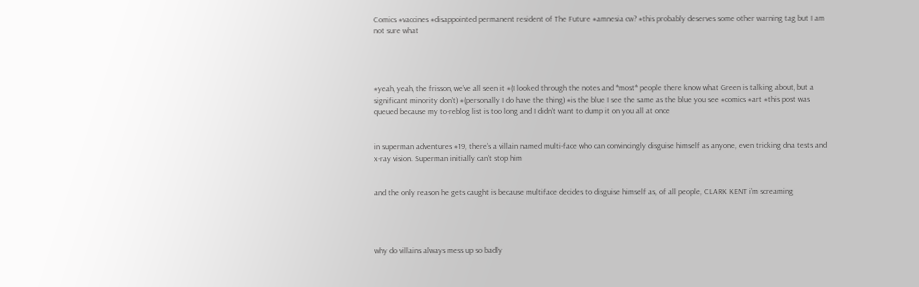Comics #vaccines #disappointed permanent resident of The Future #amnesia cw? #this probably deserves some other warning tag but I am not sure what




#yeah‚ yeah‚ the frisson‚ we’ve all seen it #(I looked through the notes and *most* people there know what Green is talking about‚ but a significant minority don’t) #(personally I do have the thing) #is the blue I see the same as the blue you see #comics #art #this post was queued because my to-reblog list is too long and I didn’t want to dump it on you all at once


in superman adventures #19, there’s a villain named multi-face who can convincingly disguise himself as anyone, even tricking dna tests and x-ray vision. Superman initially can’t stop him


and the only reason he gets caught is because multiface decides to disguise himself as, of all people, CLARK KENT i’m screaming




why do villains always mess up so badly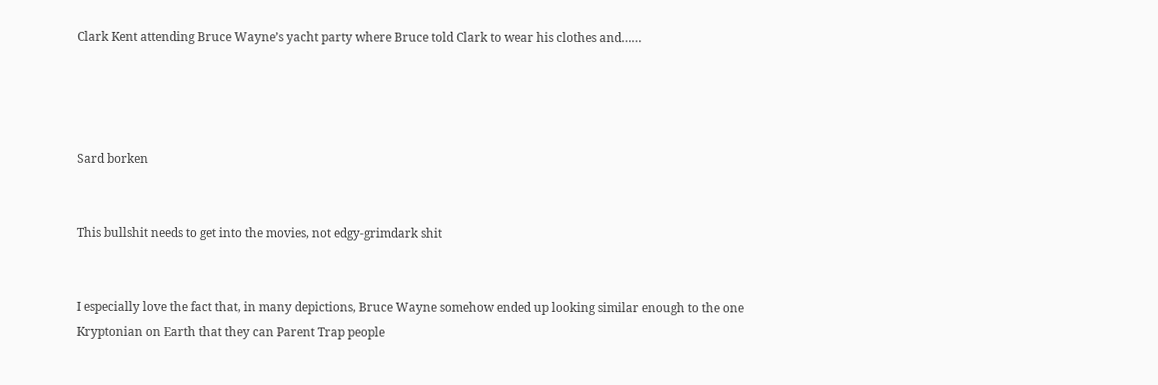Clark Kent attending Bruce Wayne’s yacht party where Bruce told Clark to wear his clothes and……




Sard borken


This bullshit needs to get into the movies, not edgy-grimdark shit


I especially love the fact that, in many depictions, Bruce Wayne somehow ended up looking similar enough to the one Kryptonian on Earth that they can Parent Trap people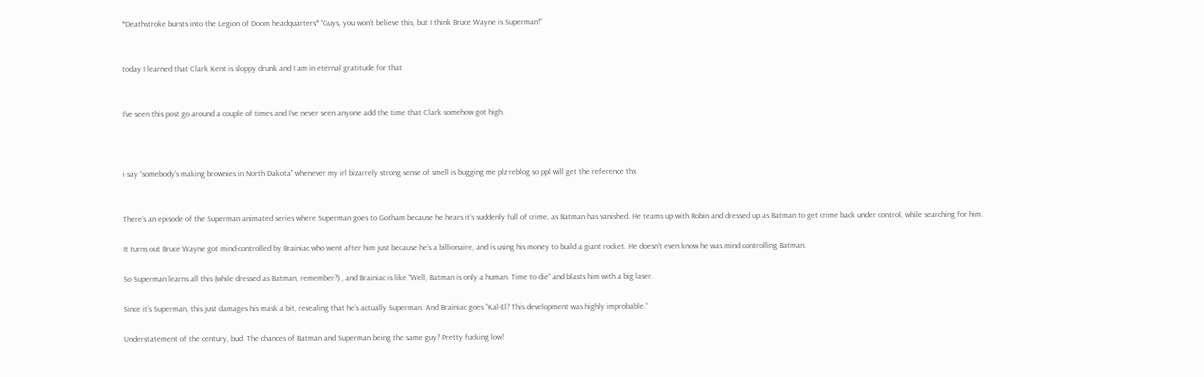*Deathstroke bursts into the Legion of Doom headquarters* “Guys, you won’t believe this, but I think Bruce Wayne is Superman!“


today I learned that Clark Kent is sloppy drunk and I am in eternal gratitude for that


I’ve seen this post go around a couple of times and I’ve never seen anyone add the time that Clark somehow got high.



i say “somebody’s making brownies in North Dakota” whenever my irl bizarrely strong sense of smell is bugging me plz reblog so ppl will get the reference thx


There’s an episode of the Superman animated series where Superman goes to Gotham because he hears it’s suddenly full of crime, as Batman has vanished. He teams up with Robin and dressed up as Batman to get crime back under control, while searching for him.

It turns out Bruce Wayne got mind-controlled by Brainiac who went after him just because he’s a billionaire, and is using his money to build a giant rocket. He doesn’t even know he was mind controlling Batman.

So Superman learns all this (while dressed as Batman, remember?) , and Brainiac is like “Well, Batman is only a human. Time to die” and blasts him with a big laser.

Since it’s Superman, this just damages his mask a bit, revealing that he’s actually Superman. And Brainiac goes “Kal-El? This development was highly improbable.”

Understatement of the century, bud. The chances of Batman and Superman being the same guy? Pretty fucking low!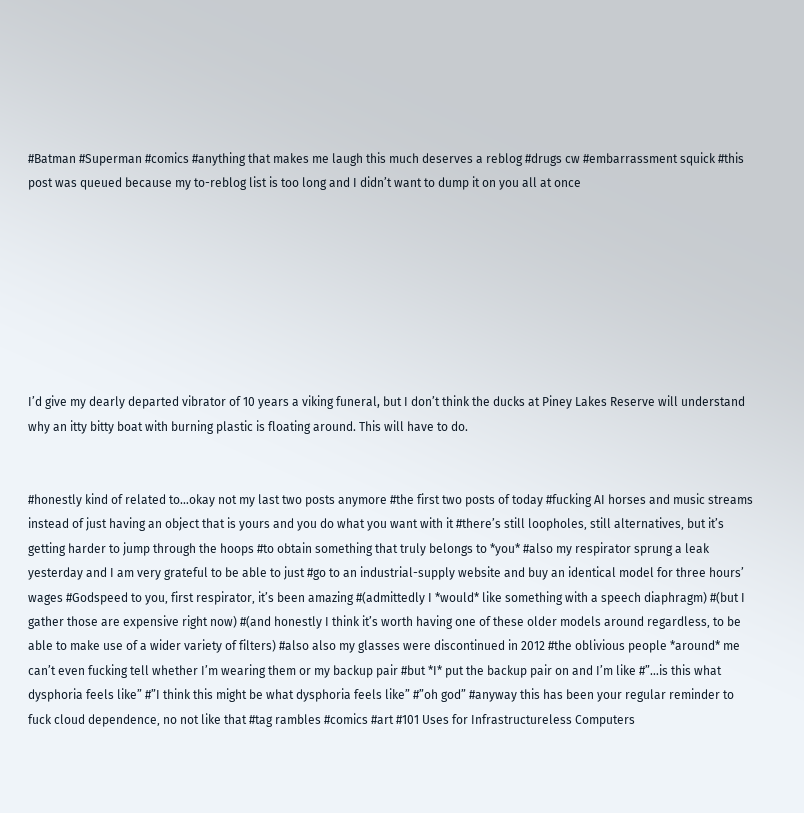#Batman #Superman #comics #anything that makes me laugh this much deserves a reblog #drugs cw #embarrassment squick #this post was queued because my to-reblog list is too long and I didn’t want to dump it on you all at once








I’d give my dearly departed vibrator of 10 years a viking funeral, but I don’t think the ducks at Piney Lakes Reserve will understand why an itty bitty boat with burning plastic is floating around. This will have to do.


#honestly kind of related to…okay not my last two posts anymore #the first two posts of today #fucking AI horses and music streams instead of just having an object that is yours and you do what you want with it #there’s still loopholes‚ still alternatives‚ but it’s getting harder to jump through the hoops #to obtain something that truly belongs to *you* #also my respirator sprung a leak yesterday and I am very grateful to be able to just #go to an industrial-supply website and buy an identical model for three hours’ wages #Godspeed to you‚ first respirator‚ it’s been amazing #(admittedly I *would* like something with a speech diaphragm) #(but I gather those are expensive right now) #(and honestly I think it’s worth having one of these older models around regardless‚ to be able to make use of a wider variety of filters) #also also my glasses were discontinued in 2012 #the oblivious people *around* me can’t even fucking tell whether I’m wearing them or my backup pair #but *I* put the backup pair on and I’m like #”…is this what dysphoria feels like” #”I think this might be what dysphoria feels like” #”oh god” #anyway this has been your regular reminder to fuck cloud dependence‚ no not like that #tag rambles #comics #art #101 Uses for Infrastructureless Computers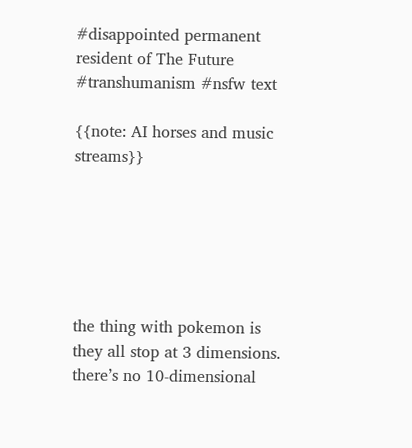#disappointed permanent resident of The Future #transhumanism #nsfw text

{{note: AI horses and music streams}}






the thing with pokemon is they all stop at 3 dimensions.  there’s no 10-dimensional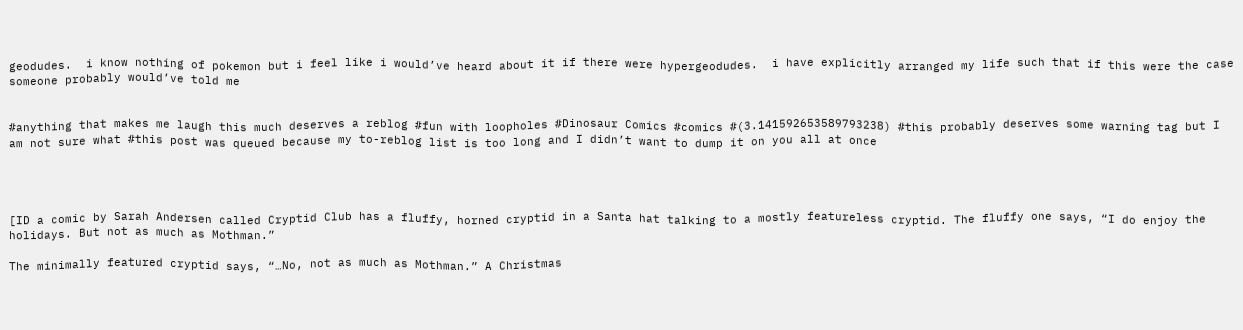geodudes.  i know nothing of pokemon but i feel like i would’ve heard about it if there were hypergeodudes.  i have explicitly arranged my life such that if this were the case someone probably would’ve told me


#anything that makes me laugh this much deserves a reblog #fun with loopholes #Dinosaur Comics #comics #(3.141592653589793238) #this probably deserves some warning tag but I am not sure what #this post was queued because my to-reblog list is too long and I didn’t want to dump it on you all at once




[ID a comic by Sarah Andersen called Cryptid Club has a fluffy, horned cryptid in a Santa hat talking to a mostly featureless cryptid. The fluffy one says, “I do enjoy the holidays. But not as much as Mothman.”

The minimally featured cryptid says, “…No, not as much as Mothman.” A Christmas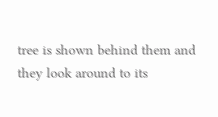tree is shown behind them and they look around to its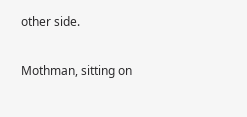other side.

Mothman, sitting on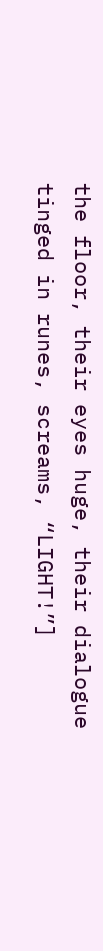the floor, their eyes huge, their dialogue tinged in runes, screams, “LIGHT!”]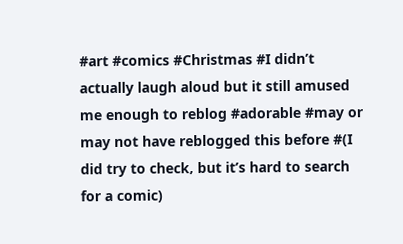#art #comics #Christmas #I didn’t actually laugh aloud but it still amused me enough to reblog #adorable #may or may not have reblogged this before #(I did try to check‚ but it’s hard to search for a comic)